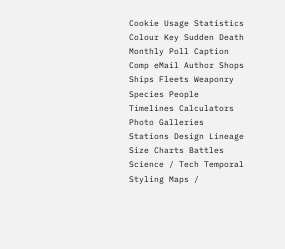Cookie Usage Statistics Colour Key Sudden Death Monthly Poll Caption Comp eMail Author Shops
Ships Fleets Weaponry Species People Timelines Calculators Photo Galleries
Stations Design Lineage Size Charts Battles Science / Tech Temporal Styling Maps /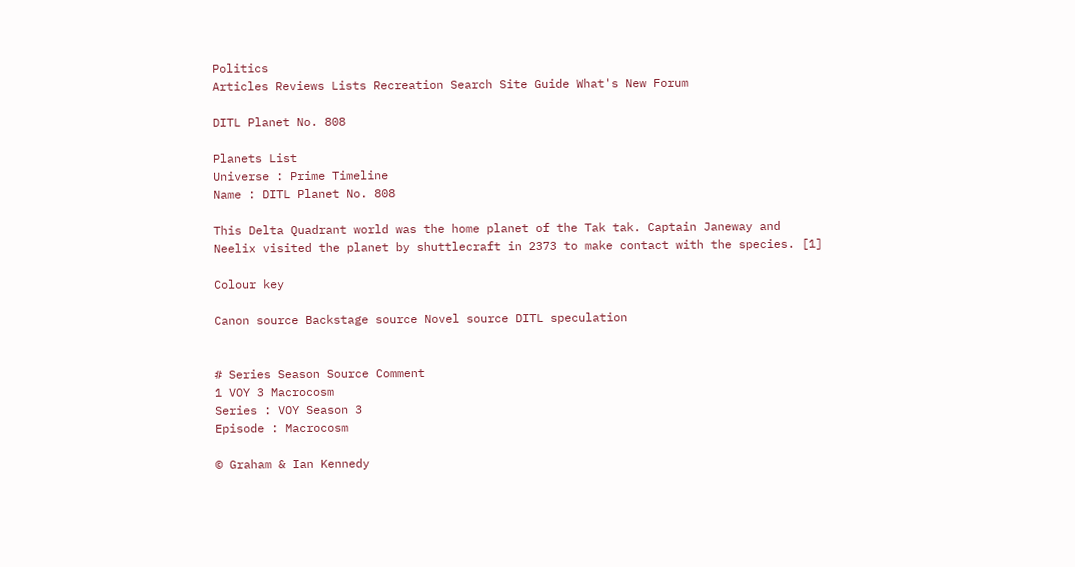Politics
Articles Reviews Lists Recreation Search Site Guide What's New Forum

DITL Planet No. 808

Planets List
Universe : Prime Timeline
Name : DITL Planet No. 808

This Delta Quadrant world was the home planet of the Tak tak. Captain Janeway and Neelix visited the planet by shuttlecraft in 2373 to make contact with the species. [1]

Colour key

Canon source Backstage source Novel source DITL speculation


# Series Season Source Comment
1 VOY 3 Macrocosm
Series : VOY Season 3
Episode : Macrocosm

© Graham & Ian Kennedy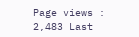Page views : 2,483 Last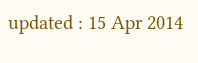updated : 15 Apr 2014